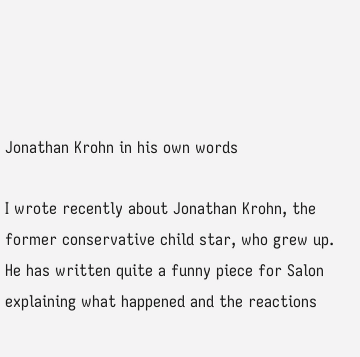Jonathan Krohn in his own words

I wrote recently about Jonathan Krohn, the former conservative child star, who grew up. He has written quite a funny piece for Salon explaining what happened and the reactions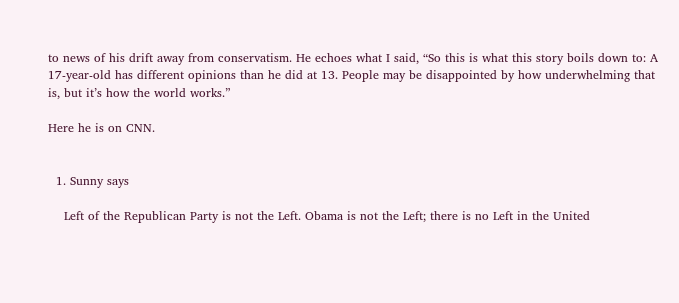to news of his drift away from conservatism. He echoes what I said, “So this is what this story boils down to: A 17-year-old has different opinions than he did at 13. People may be disappointed by how underwhelming that is, but it’s how the world works.”

Here he is on CNN.


  1. Sunny says

    Left of the Republican Party is not the Left. Obama is not the Left; there is no Left in the United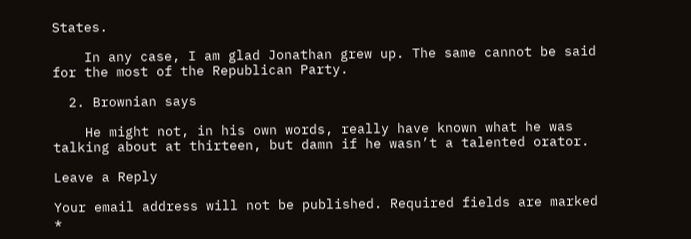States.

    In any case, I am glad Jonathan grew up. The same cannot be said for the most of the Republican Party.

  2. Brownian says

    He might not, in his own words, really have known what he was talking about at thirteen, but damn if he wasn’t a talented orator.

Leave a Reply

Your email address will not be published. Required fields are marked *